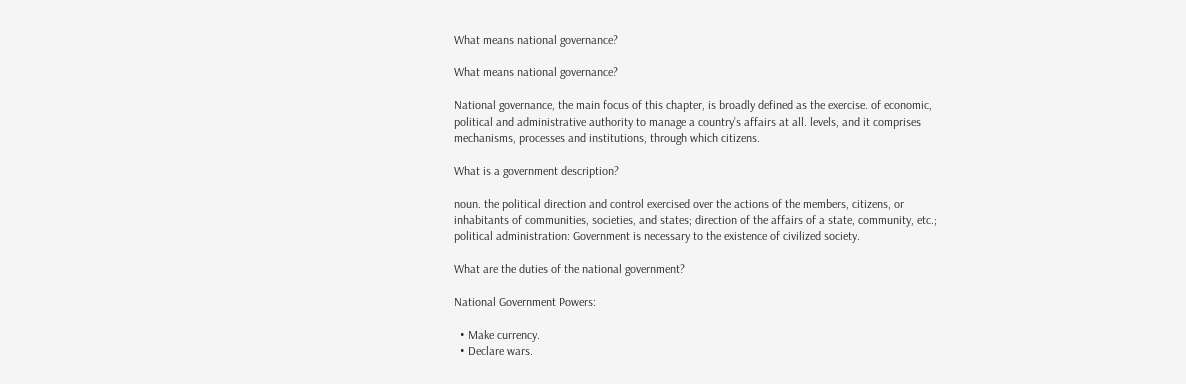What means national governance?

What means national governance?

National governance, the main focus of this chapter, is broadly defined as the exercise. of economic, political and administrative authority to manage a country’s affairs at all. levels, and it comprises mechanisms, processes and institutions, through which citizens.

What is a government description?

noun. the political direction and control exercised over the actions of the members, citizens, or inhabitants of communities, societies, and states; direction of the affairs of a state, community, etc.; political administration: Government is necessary to the existence of civilized society.

What are the duties of the national government?

National Government Powers:

  • Make currency.
  • Declare wars.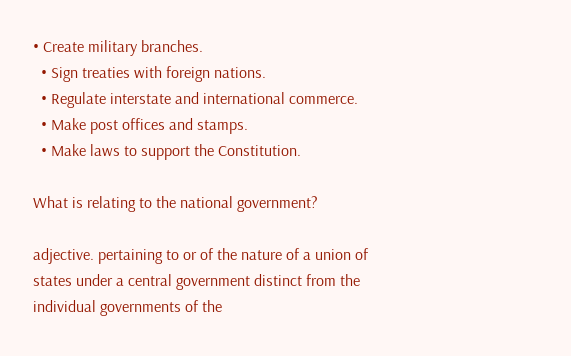• Create military branches.
  • Sign treaties with foreign nations.
  • Regulate interstate and international commerce.
  • Make post offices and stamps.
  • Make laws to support the Constitution.

What is relating to the national government?

adjective. pertaining to or of the nature of a union of states under a central government distinct from the individual governments of the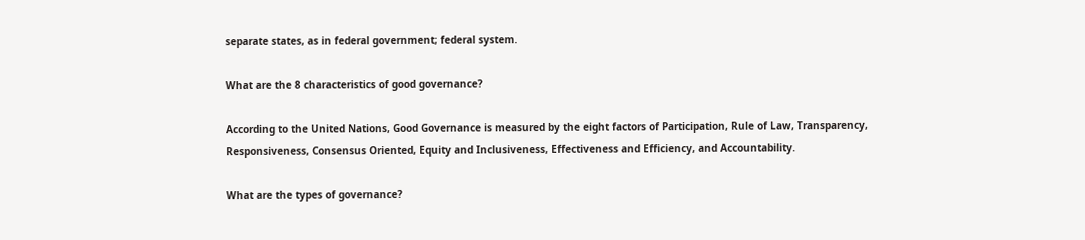separate states, as in federal government; federal system.

What are the 8 characteristics of good governance?

According to the United Nations, Good Governance is measured by the eight factors of Participation, Rule of Law, Transparency, Responsiveness, Consensus Oriented, Equity and Inclusiveness, Effectiveness and Efficiency, and Accountability.

What are the types of governance?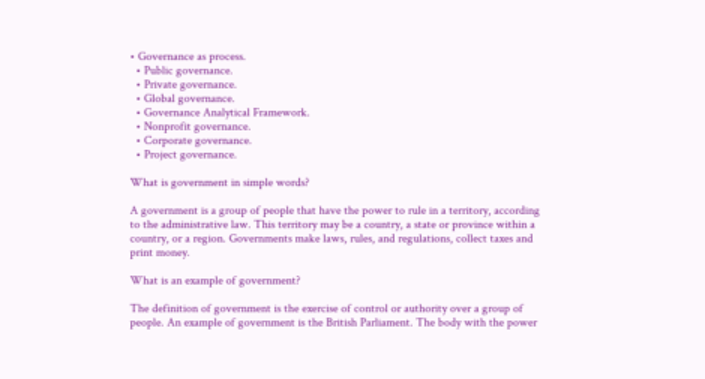• Governance as process.
  • Public governance.
  • Private governance.
  • Global governance.
  • Governance Analytical Framework.
  • Nonprofit governance.
  • Corporate governance.
  • Project governance.

What is government in simple words?

A government is a group of people that have the power to rule in a territory, according to the administrative law. This territory may be a country, a state or province within a country, or a region. Governments make laws, rules, and regulations, collect taxes and print money.

What is an example of government?

The definition of government is the exercise of control or authority over a group of people. An example of government is the British Parliament. The body with the power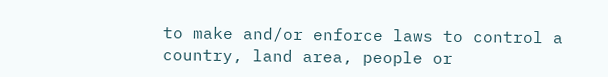to make and/or enforce laws to control a country, land area, people or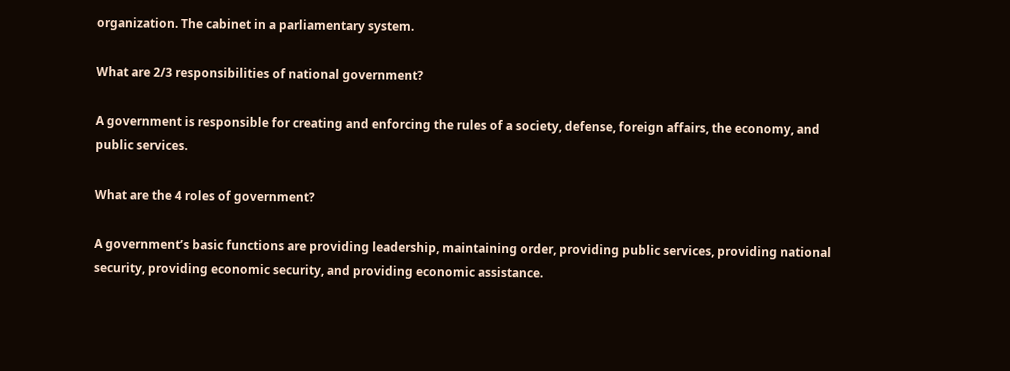organization. The cabinet in a parliamentary system.

What are 2/3 responsibilities of national government?

A government is responsible for creating and enforcing the rules of a society, defense, foreign affairs, the economy, and public services.

What are the 4 roles of government?

A government’s basic functions are providing leadership, maintaining order, providing public services, providing national security, providing economic security, and providing economic assistance.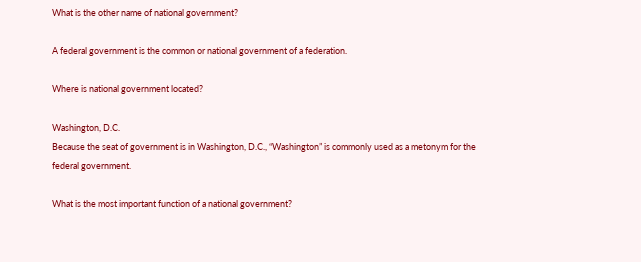What is the other name of national government?

A federal government is the common or national government of a federation.

Where is national government located?

Washington, D.C.
Because the seat of government is in Washington, D.C., “Washington” is commonly used as a metonym for the federal government.

What is the most important function of a national government?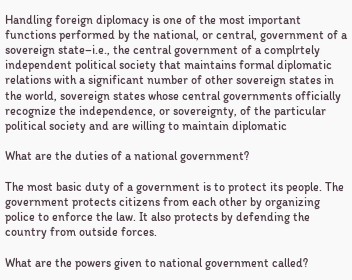Handling foreign diplomacy is one of the most important functions performed by the national, or central, government of a sovereign state–i.e., the central government of a complrtely independent political society that maintains formal diplomatic relations with a significant number of other sovereign states in the world, sovereign states whose central governments officially recognize the independence, or sovereignty, of the particular political society and are willing to maintain diplomatic

What are the duties of a national government?

The most basic duty of a government is to protect its people. The government protects citizens from each other by organizing police to enforce the law. It also protects by defending the country from outside forces.

What are the powers given to national government called?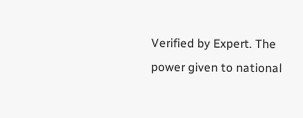Verified by Expert. The power given to national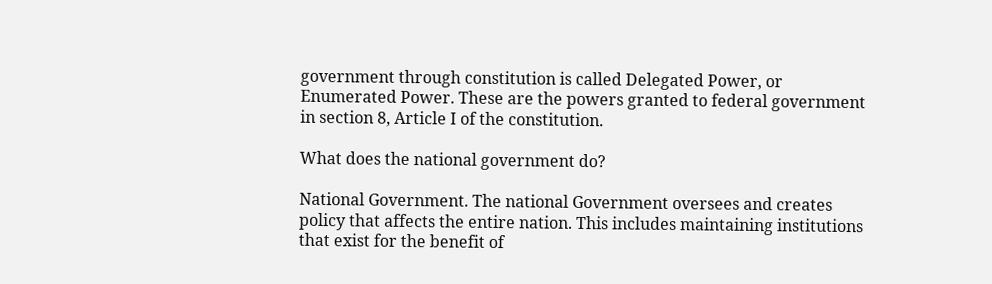government through constitution is called Delegated Power, or Enumerated Power. These are the powers granted to federal government in section 8, Article I of the constitution.

What does the national government do?

National Government. The national Government oversees and creates policy that affects the entire nation. This includes maintaining institutions that exist for the benefit of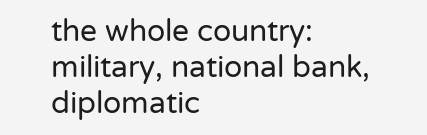the whole country: military, national bank, diplomatic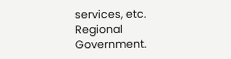services, etc. Regional Government.